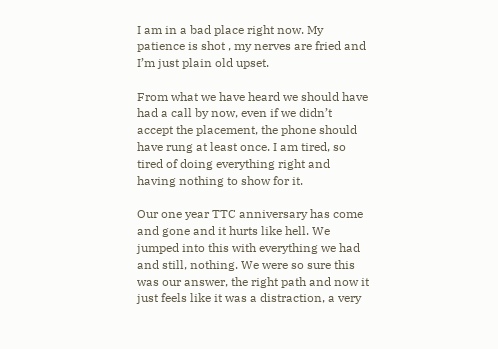I am in a bad place right now. My patience is shot , my nerves are fried and I’m just plain old upset.

From what we have heard we should have had a call by now, even if we didn’t accept the placement, the phone should have rung at least once. I am tired, so tired of doing everything right and having nothing to show for it.

Our one year TTC anniversary has come and gone and it hurts like hell. We jumped into this with everything we had and still, nothing. We were so sure this was our answer, the right path and now it just feels like it was a distraction, a very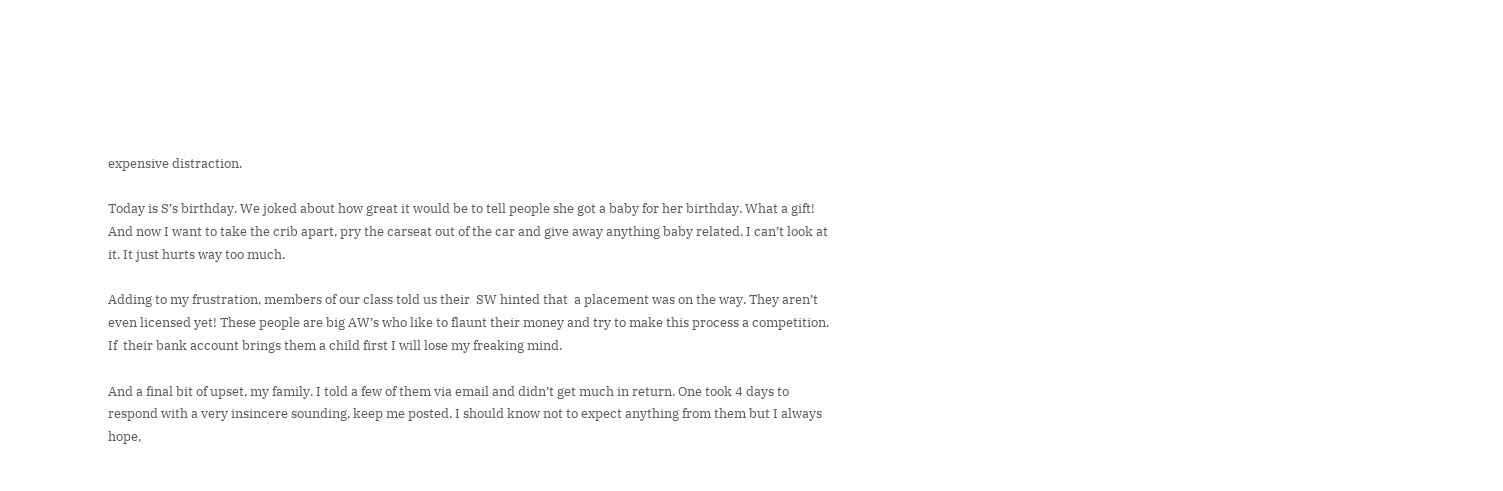expensive distraction.

Today is S’s birthday. We joked about how great it would be to tell people she got a baby for her birthday. What a gift! And now I want to take the crib apart, pry the carseat out of the car and give away anything baby related. I can’t look at it. It just hurts way too much.

Adding to my frustration, members of our class told us their  SW hinted that  a placement was on the way. They aren’t even licensed yet! These people are big AW’s who like to flaunt their money and try to make this process a competition. If  their bank account brings them a child first I will lose my freaking mind.

And a final bit of upset, my family. I told a few of them via email and didn’t get much in return. One took 4 days to respond with a very insincere sounding, keep me posted. I should know not to expect anything from them but I always hope,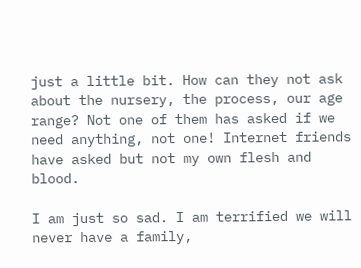just a little bit. How can they not ask about the nursery, the process, our age range? Not one of them has asked if we need anything, not one! Internet friends have asked but not my own flesh and blood.

I am just so sad. I am terrified we will never have a family,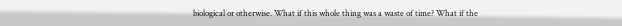biological or otherwise. What if this whole thing was a waste of time? What if the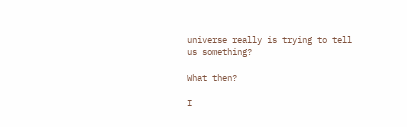universe really is trying to tell us something?

What then?

I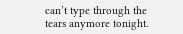can’t type through the tears anymore tonight.